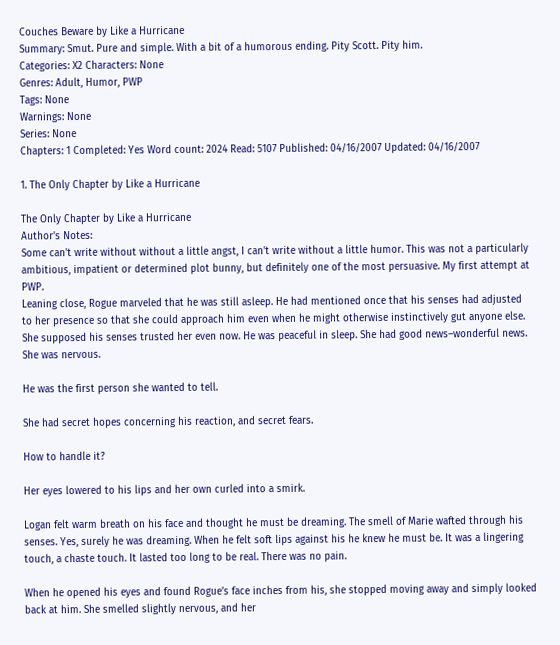Couches Beware by Like a Hurricane
Summary: Smut. Pure and simple. With a bit of a humorous ending. Pity Scott. Pity him.
Categories: X2 Characters: None
Genres: Adult, Humor, PWP
Tags: None
Warnings: None
Series: None
Chapters: 1 Completed: Yes Word count: 2024 Read: 5107 Published: 04/16/2007 Updated: 04/16/2007

1. The Only Chapter by Like a Hurricane

The Only Chapter by Like a Hurricane
Author's Notes:
Some can't write without without a little angst, I can't write without a little humor. This was not a particularly ambitious, impatient or determined plot bunny, but definitely one of the most persuasive. My first attempt at PWP.
Leaning close, Rogue marveled that he was still asleep. He had mentioned once that his senses had adjusted to her presence so that she could approach him even when he might otherwise instinctively gut anyone else. She supposed his senses trusted her even now. He was peaceful in sleep. She had good news–wonderful news. She was nervous.

He was the first person she wanted to tell.

She had secret hopes concerning his reaction, and secret fears.

How to handle it?

Her eyes lowered to his lips and her own curled into a smirk.

Logan felt warm breath on his face and thought he must be dreaming. The smell of Marie wafted through his senses. Yes, surely he was dreaming. When he felt soft lips against his he knew he must be. It was a lingering touch, a chaste touch. It lasted too long to be real. There was no pain.

When he opened his eyes and found Rogue’s face inches from his, she stopped moving away and simply looked back at him. She smelled slightly nervous, and her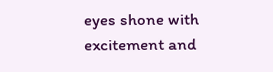eyes shone with excitement and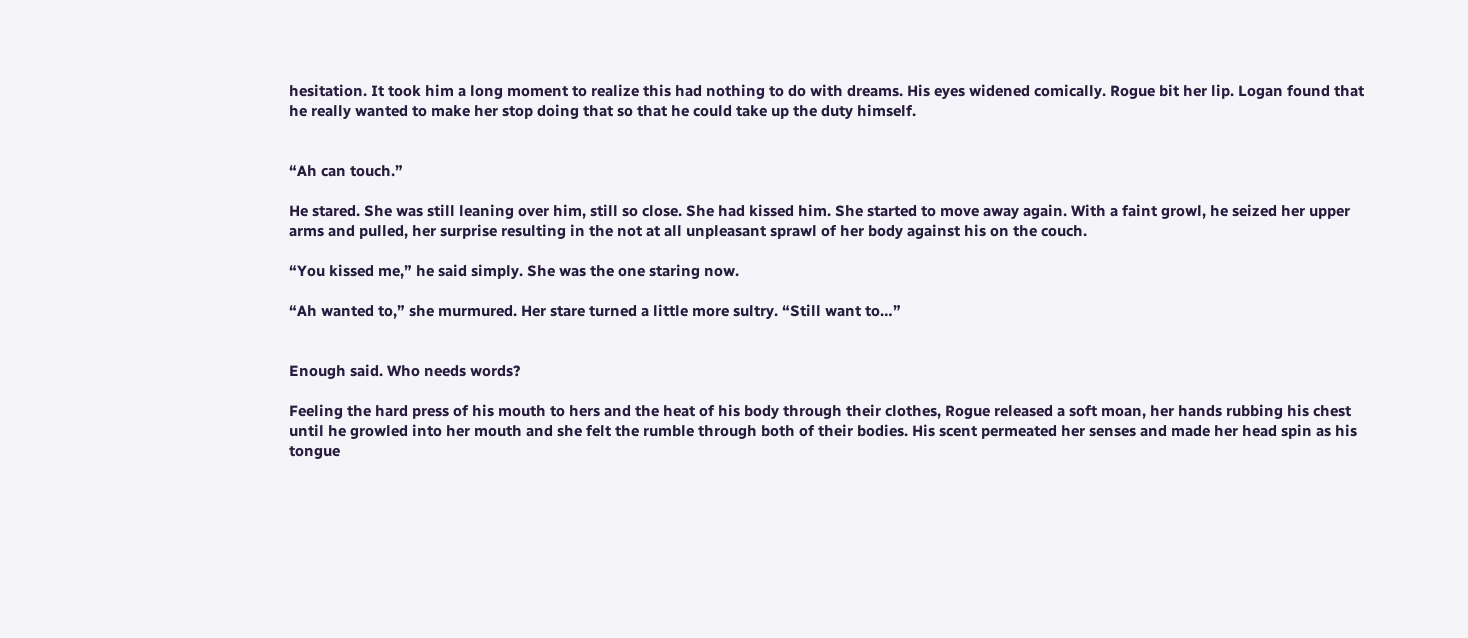hesitation. It took him a long moment to realize this had nothing to do with dreams. His eyes widened comically. Rogue bit her lip. Logan found that he really wanted to make her stop doing that so that he could take up the duty himself.


“Ah can touch.”

He stared. She was still leaning over him, still so close. She had kissed him. She started to move away again. With a faint growl, he seized her upper arms and pulled, her surprise resulting in the not at all unpleasant sprawl of her body against his on the couch.

“You kissed me,” he said simply. She was the one staring now.

“Ah wanted to,” she murmured. Her stare turned a little more sultry. “Still want to…”


Enough said. Who needs words?

Feeling the hard press of his mouth to hers and the heat of his body through their clothes, Rogue released a soft moan, her hands rubbing his chest until he growled into her mouth and she felt the rumble through both of their bodies. His scent permeated her senses and made her head spin as his tongue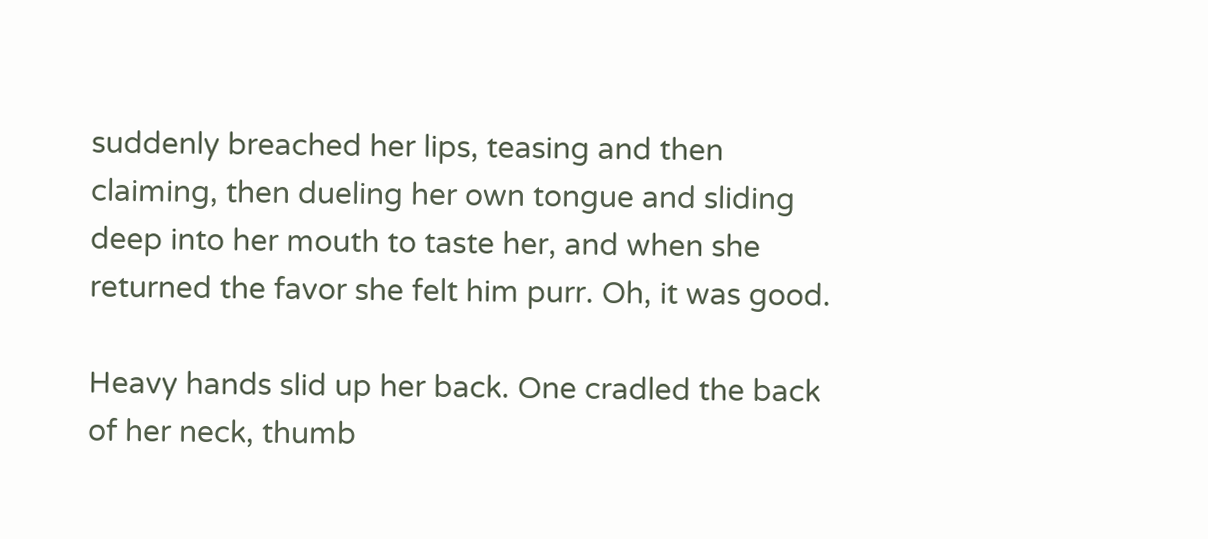suddenly breached her lips, teasing and then claiming, then dueling her own tongue and sliding deep into her mouth to taste her, and when she returned the favor she felt him purr. Oh, it was good.

Heavy hands slid up her back. One cradled the back of her neck, thumb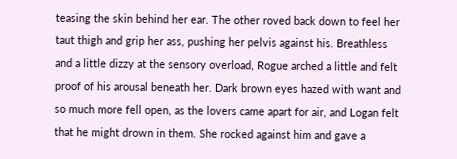teasing the skin behind her ear. The other roved back down to feel her taut thigh and grip her ass, pushing her pelvis against his. Breathless and a little dizzy at the sensory overload, Rogue arched a little and felt proof of his arousal beneath her. Dark brown eyes hazed with want and so much more fell open, as the lovers came apart for air, and Logan felt that he might drown in them. She rocked against him and gave a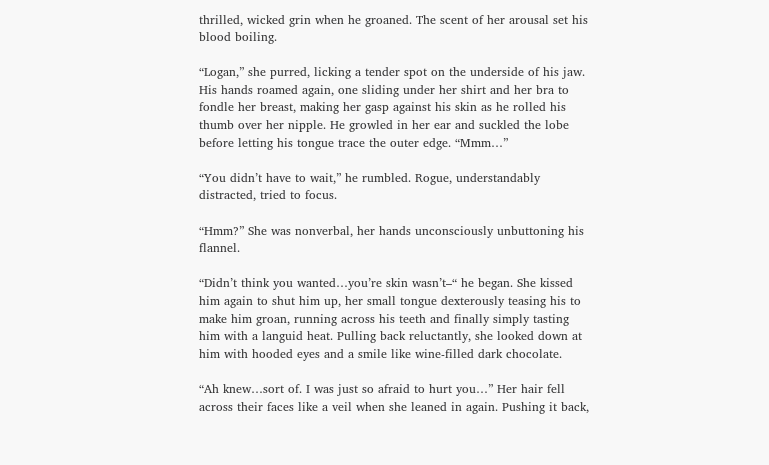thrilled, wicked grin when he groaned. The scent of her arousal set his blood boiling.

“Logan,” she purred, licking a tender spot on the underside of his jaw. His hands roamed again, one sliding under her shirt and her bra to fondle her breast, making her gasp against his skin as he rolled his thumb over her nipple. He growled in her ear and suckled the lobe before letting his tongue trace the outer edge. “Mmm…”

“You didn’t have to wait,” he rumbled. Rogue, understandably distracted, tried to focus.

“Hmm?” She was nonverbal, her hands unconsciously unbuttoning his flannel.

“Didn’t think you wanted…you’re skin wasn’t–“ he began. She kissed him again to shut him up, her small tongue dexterously teasing his to make him groan, running across his teeth and finally simply tasting him with a languid heat. Pulling back reluctantly, she looked down at him with hooded eyes and a smile like wine-filled dark chocolate.

“Ah knew…sort of. I was just so afraid to hurt you…” Her hair fell across their faces like a veil when she leaned in again. Pushing it back,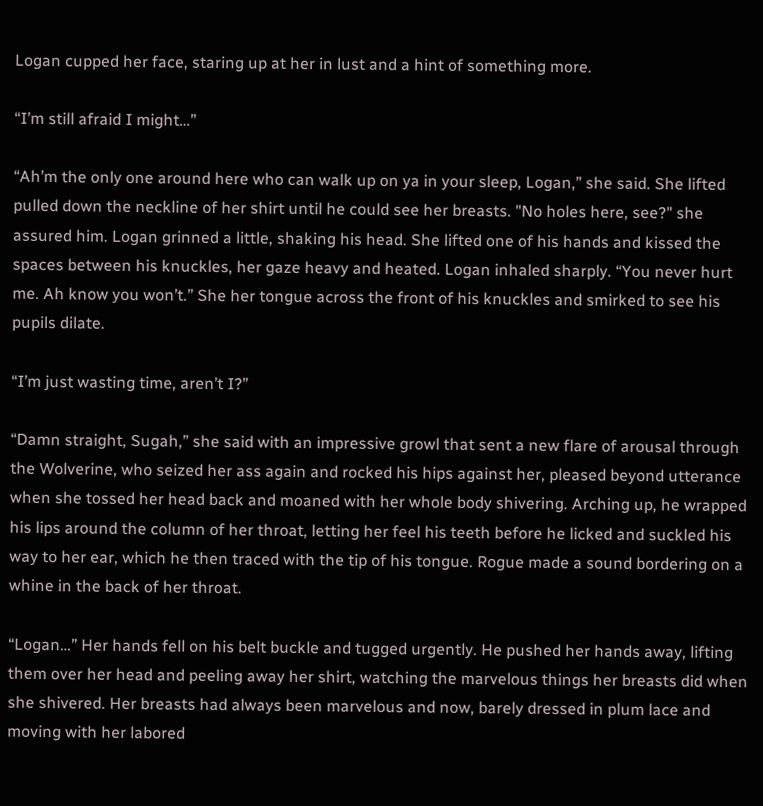Logan cupped her face, staring up at her in lust and a hint of something more.

“I’m still afraid I might…”

“Ah’m the only one around here who can walk up on ya in your sleep, Logan,” she said. She lifted pulled down the neckline of her shirt until he could see her breasts. "No holes here, see?" she assured him. Logan grinned a little, shaking his head. She lifted one of his hands and kissed the spaces between his knuckles, her gaze heavy and heated. Logan inhaled sharply. “You never hurt me. Ah know you won’t.” She her tongue across the front of his knuckles and smirked to see his pupils dilate.

“I’m just wasting time, aren’t I?”

“Damn straight, Sugah,” she said with an impressive growl that sent a new flare of arousal through the Wolverine, who seized her ass again and rocked his hips against her, pleased beyond utterance when she tossed her head back and moaned with her whole body shivering. Arching up, he wrapped his lips around the column of her throat, letting her feel his teeth before he licked and suckled his way to her ear, which he then traced with the tip of his tongue. Rogue made a sound bordering on a whine in the back of her throat.

“Logan…” Her hands fell on his belt buckle and tugged urgently. He pushed her hands away, lifting them over her head and peeling away her shirt, watching the marvelous things her breasts did when she shivered. Her breasts had always been marvelous and now, barely dressed in plum lace and moving with her labored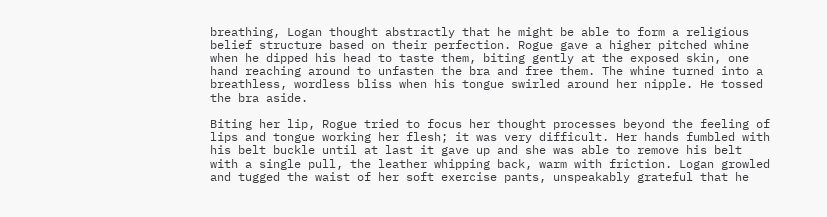breathing, Logan thought abstractly that he might be able to form a religious belief structure based on their perfection. Rogue gave a higher pitched whine when he dipped his head to taste them, biting gently at the exposed skin, one hand reaching around to unfasten the bra and free them. The whine turned into a breathless, wordless bliss when his tongue swirled around her nipple. He tossed the bra aside.

Biting her lip, Rogue tried to focus her thought processes beyond the feeling of lips and tongue working her flesh; it was very difficult. Her hands fumbled with his belt buckle until at last it gave up and she was able to remove his belt with a single pull, the leather whipping back, warm with friction. Logan growled and tugged the waist of her soft exercise pants, unspeakably grateful that he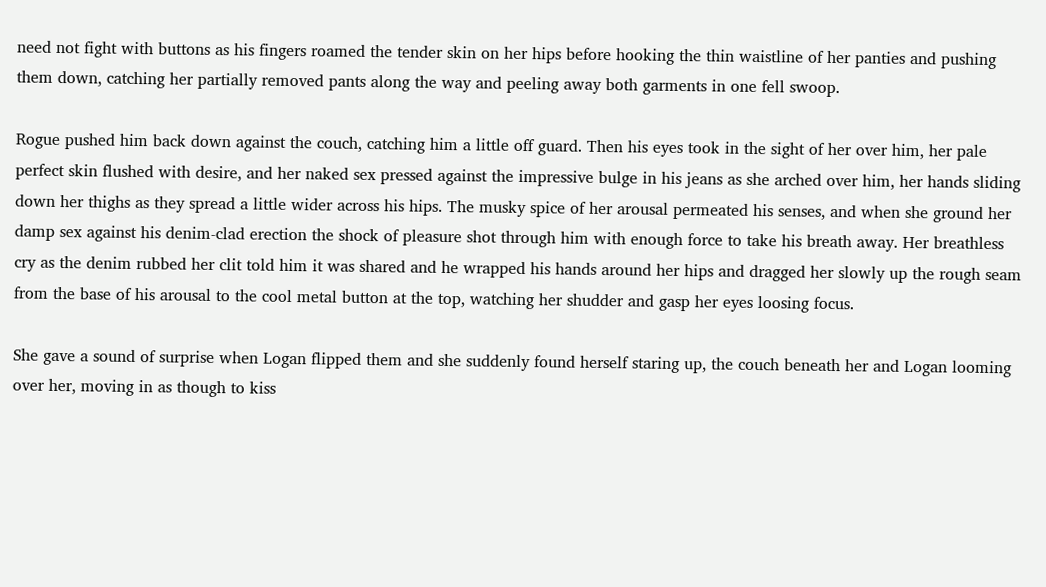need not fight with buttons as his fingers roamed the tender skin on her hips before hooking the thin waistline of her panties and pushing them down, catching her partially removed pants along the way and peeling away both garments in one fell swoop.

Rogue pushed him back down against the couch, catching him a little off guard. Then his eyes took in the sight of her over him, her pale perfect skin flushed with desire, and her naked sex pressed against the impressive bulge in his jeans as she arched over him, her hands sliding down her thighs as they spread a little wider across his hips. The musky spice of her arousal permeated his senses, and when she ground her damp sex against his denim-clad erection the shock of pleasure shot through him with enough force to take his breath away. Her breathless cry as the denim rubbed her clit told him it was shared and he wrapped his hands around her hips and dragged her slowly up the rough seam from the base of his arousal to the cool metal button at the top, watching her shudder and gasp her eyes loosing focus.

She gave a sound of surprise when Logan flipped them and she suddenly found herself staring up, the couch beneath her and Logan looming over her, moving in as though to kiss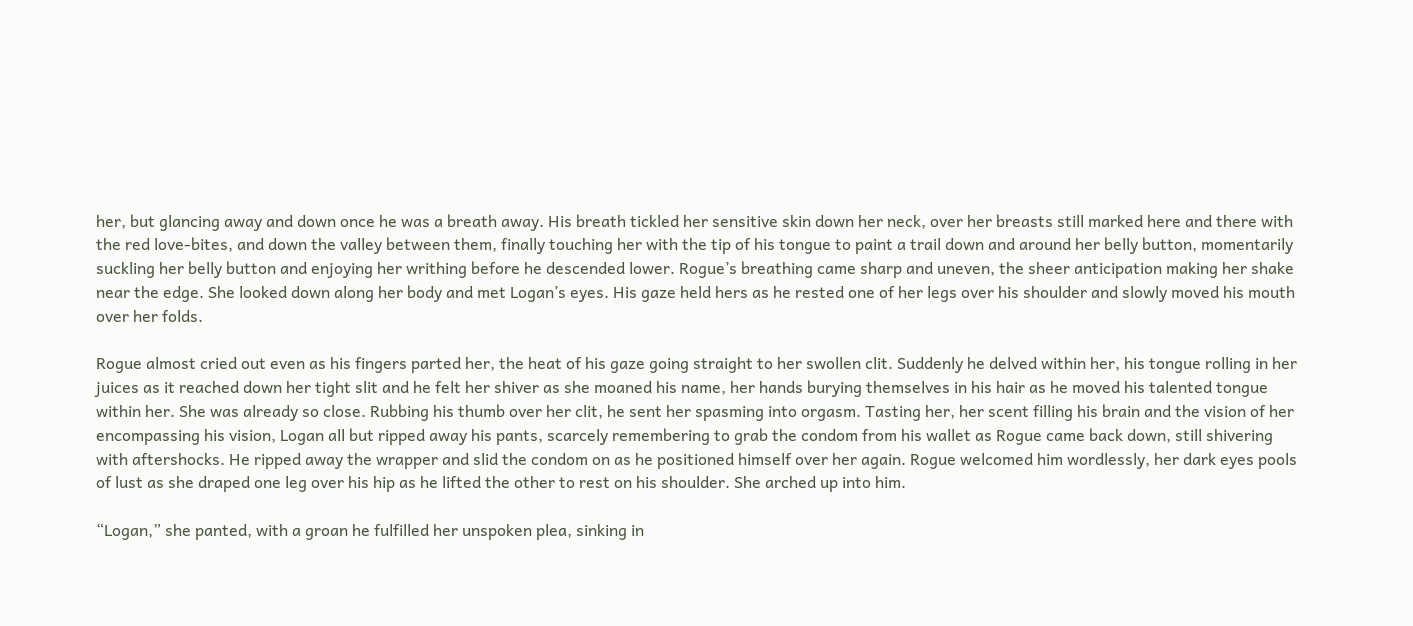her, but glancing away and down once he was a breath away. His breath tickled her sensitive skin down her neck, over her breasts still marked here and there with the red love-bites, and down the valley between them, finally touching her with the tip of his tongue to paint a trail down and around her belly button, momentarily suckling her belly button and enjoying her writhing before he descended lower. Rogue’s breathing came sharp and uneven, the sheer anticipation making her shake near the edge. She looked down along her body and met Logan’s eyes. His gaze held hers as he rested one of her legs over his shoulder and slowly moved his mouth over her folds.

Rogue almost cried out even as his fingers parted her, the heat of his gaze going straight to her swollen clit. Suddenly he delved within her, his tongue rolling in her juices as it reached down her tight slit and he felt her shiver as she moaned his name, her hands burying themselves in his hair as he moved his talented tongue within her. She was already so close. Rubbing his thumb over her clit, he sent her spasming into orgasm. Tasting her, her scent filling his brain and the vision of her encompassing his vision, Logan all but ripped away his pants, scarcely remembering to grab the condom from his wallet as Rogue came back down, still shivering with aftershocks. He ripped away the wrapper and slid the condom on as he positioned himself over her again. Rogue welcomed him wordlessly, her dark eyes pools of lust as she draped one leg over his hip as he lifted the other to rest on his shoulder. She arched up into him.

“Logan,” she panted, with a groan he fulfilled her unspoken plea, sinking in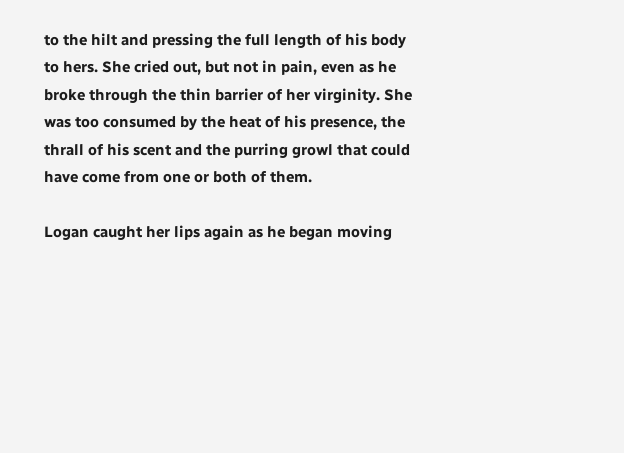to the hilt and pressing the full length of his body to hers. She cried out, but not in pain, even as he broke through the thin barrier of her virginity. She was too consumed by the heat of his presence, the thrall of his scent and the purring growl that could have come from one or both of them.

Logan caught her lips again as he began moving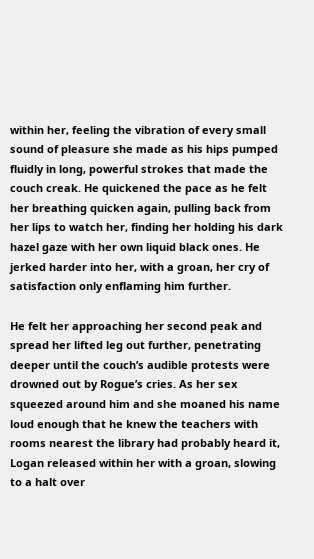within her, feeling the vibration of every small sound of pleasure she made as his hips pumped fluidly in long, powerful strokes that made the couch creak. He quickened the pace as he felt her breathing quicken again, pulling back from her lips to watch her, finding her holding his dark hazel gaze with her own liquid black ones. He jerked harder into her, with a groan, her cry of satisfaction only enflaming him further.

He felt her approaching her second peak and spread her lifted leg out further, penetrating deeper until the couch’s audible protests were drowned out by Rogue’s cries. As her sex squeezed around him and she moaned his name loud enough that he knew the teachers with rooms nearest the library had probably heard it, Logan released within her with a groan, slowing to a halt over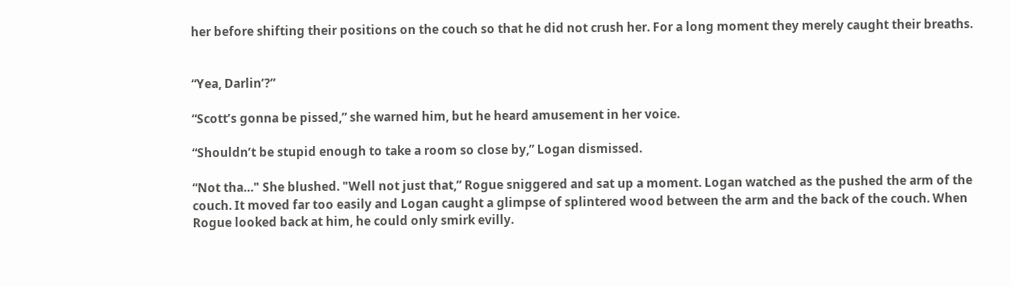her before shifting their positions on the couch so that he did not crush her. For a long moment they merely caught their breaths.


“Yea, Darlin’?”

“Scott’s gonna be pissed,” she warned him, but he heard amusement in her voice.

“Shouldn’t be stupid enough to take a room so close by,” Logan dismissed.

“Not tha…" She blushed. "Well not just that,” Rogue sniggered and sat up a moment. Logan watched as the pushed the arm of the couch. It moved far too easily and Logan caught a glimpse of splintered wood between the arm and the back of the couch. When Rogue looked back at him, he could only smirk evilly.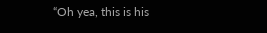“Oh yea, this is his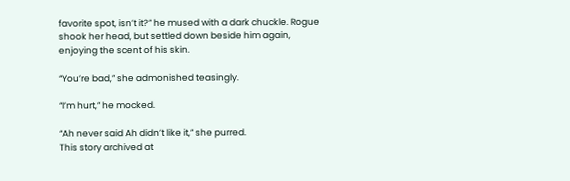favorite spot, isn’t it?” he mused with a dark chuckle. Rogue shook her head, but settled down beside him again, enjoying the scent of his skin.

“You’re bad,” she admonished teasingly.

“I’m hurt,” he mocked.

“Ah never said Ah didn’t like it,” she purred.
This story archived at